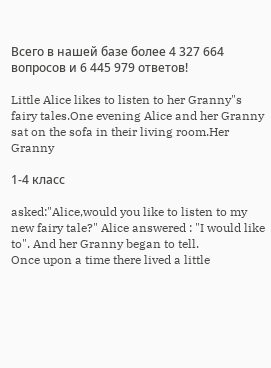Всего в нашей базе более 4 327 664 вопросов и 6 445 979 ответов!

Little Alice likes to listen to her Granny"s fairy tales.One evening Alice and her Granny sat on the sofa in their living room.Her Granny

1-4 класс

asked:"Alice,would you like to listen to my new fairy tale?" Alice answered : "I would like to". And her Granny began to tell.
Once upon a time there lived a little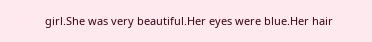girl.She was very beautiful.Her eyes were blue.Her hair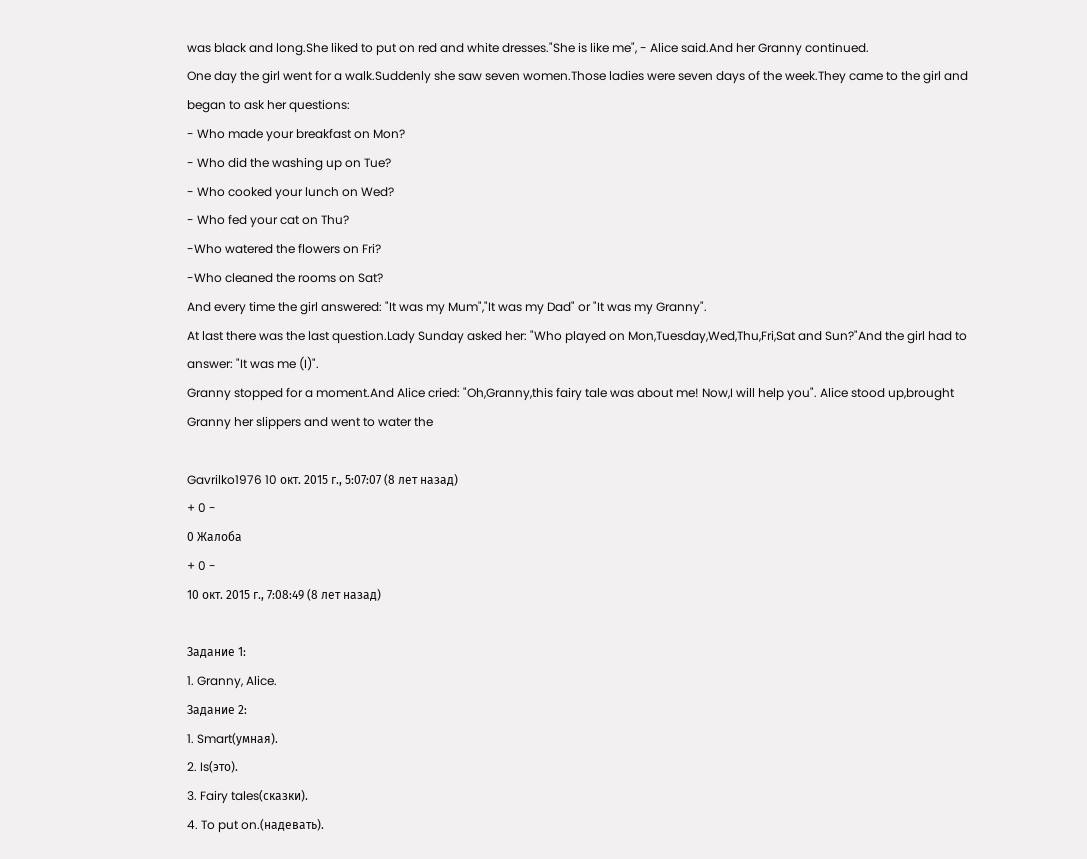was black and long.She liked to put on red and white dresses."She is like me", - Alice said.And her Granny continued.
One day the girl went for a walk.Suddenly she saw seven women.Those ladies were seven days of the week.They came to the girl and began to ask her questions:
- Who made your breakfast on Mon?
- Who did the washing up on Tue?
- Who cooked your lunch on Wed?
- Who fed your cat on Thu?
-Who watered the flowers on Fri?
-Who cleaned the rooms on Sat?
And every time the girl answered: "It was my Mum","It was my Dad" or "It was my Granny".
At last there was the last question.Lady Sunday asked her: "Who played on Mon,Tuesday,Wed,Thu,Fri,Sat and Sun?"And the girl had to answer: "It was me (I)".
Granny stopped for a moment.And Alice cried: "Oh,Granny,this fairy tale was about me! Now,I will help you". Alice stood up,brought Granny her slippers and went to water the

Gavrilko1976 10 окт. 2015 г., 5:07:07 (8 лет назад)
+ 0 -
0 Жалоба
+ 0 -
10 окт. 2015 г., 7:08:49 (8 лет назад)

Задание 1:
1. Granny, Alice.
Задание 2:
1. Smart(умная).
2. Is(это).
3. Fairy tales(сказки).
4. To put on.(надевать).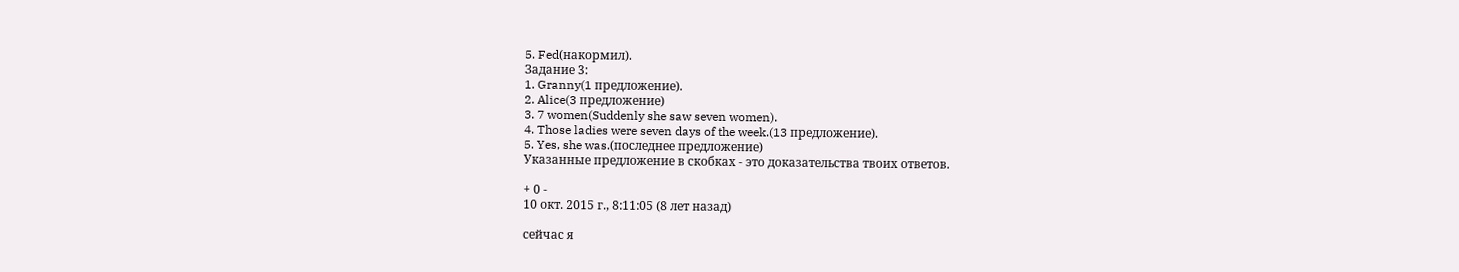5. Fed(накормил).
Задание 3:
1. Granny(1 предложение).
2. Alice(3 предложение)
3. 7 women(Suddenly she saw seven women).
4. Those ladies were seven days of the week.(13 предложение).
5. Yes, she was.(последнее предложение)
Указанные предложение в скобках - это доказательства твоих ответов.

+ 0 -
10 окт. 2015 г., 8:11:05 (8 лет назад)

сейчас я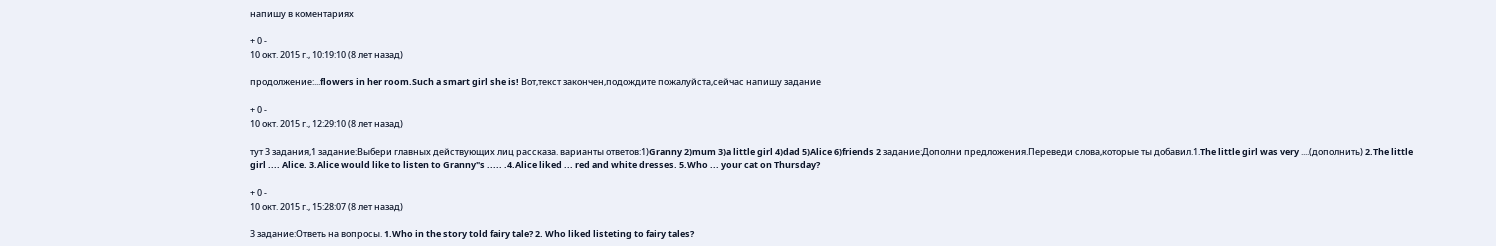напишу в коментариях

+ 0 -
10 окт. 2015 г., 10:19:10 (8 лет назад)

продолжение:...flowers in her room.Such a smart girl she is! Вот,текст закончен,подождите пожалуйста,сейчас напишу задание

+ 0 -
10 окт. 2015 г., 12:29:10 (8 лет назад)

тут 3 задания,1 задание:Выбери главных действующих лиц рассказа. варианты ответов:1)Granny 2)mum 3)a little girl 4)dad 5)Alice 6)friends 2 задание:Дополни предложения.Переведи слова,которые ты добавил.1.The little girl was very ....(дополнить) 2.The little girl .... Alice. 3.Alice would like to listen to Granny"s ..... .4.Alice liked ... red and white dresses. 5.Who ... your cat on Thursday?

+ 0 -
10 окт. 2015 г., 15:28:07 (8 лет назад)

3 задание:Ответь на вопросы. 1.Who in the story told fairy tale? 2. Who liked listeting to fairy tales?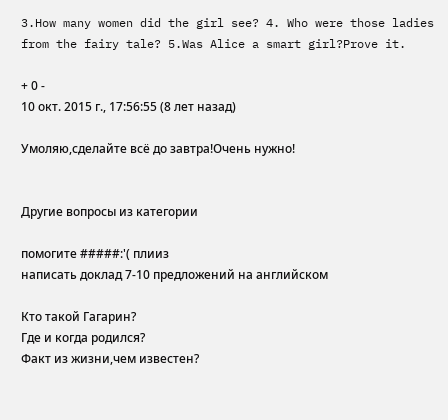3.How many women did the girl see? 4. Who were those ladies from the fairy tale? 5.Was Alice a smart girl?Prove it.

+ 0 -
10 окт. 2015 г., 17:56:55 (8 лет назад)

Умоляю,сделайте всё до завтра!Очень нужно!


Другие вопросы из категории

помогите #####:'( плииз
написать доклад 7-10 предложений на английском

Кто такой Гагарин?
Где и когда родился?
Факт из жизни,чем известен?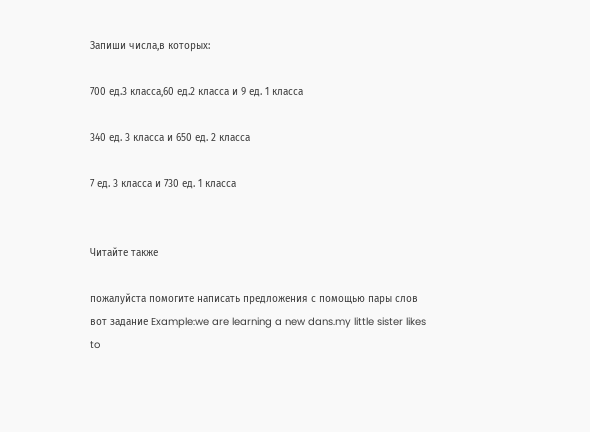Запиши числа,в которых:

700 ед.3 класса,60 ед.2 класса и 9 ед. 1 класса

340 ед. 3 класса и 650 ед. 2 класса

7 ед. 3 класса и 730 ед. 1 класса


Читайте также

пожалуйста помогите написать предложения с помощью пары слов вот задание Example:we are learning a new dans.my little sister likes to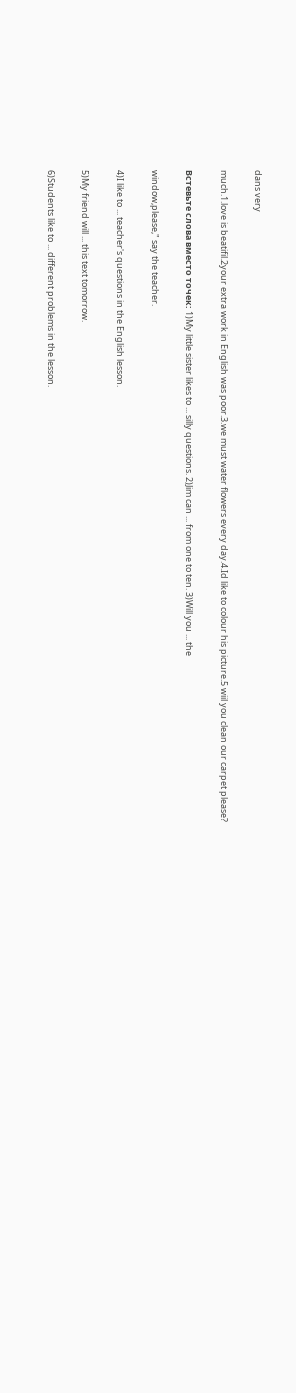dans very

much.1.love is beatifil.2your extra work in English was poor.3.we must water flowers every day.4.Id like to colour his picture.5 wiil you clean our carpet please?

Встевьте слова вместо точек: 1)My little sister likes to ... silly questions. 2)Jim can ... from one to ten. 3)Will you ... the

window,please," say the teacher.

4)I like to ... teacher's questions in the English lesson.

5)My friend will ... this text tomorrow.

6)Students like to ... different problems in the lesson.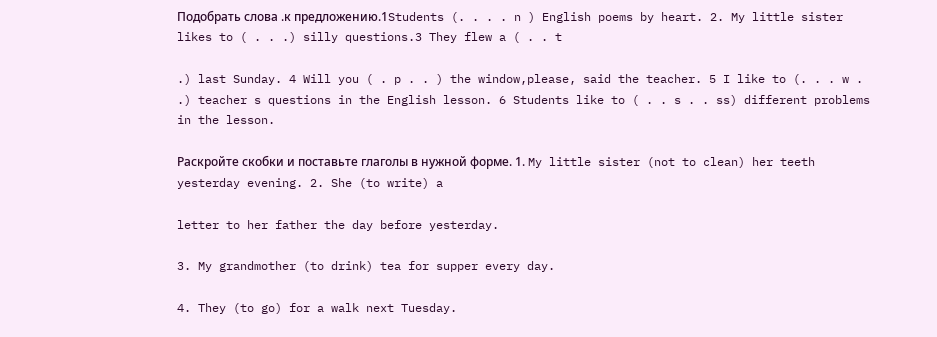Подобрать слова .к предложению.1Students (. . . . n ) English poems by heart. 2. My little sister likes to ( . . .) silly questions.3 They flew a ( . . t

.) last Sunday. 4 Will you ( . p . . ) the window,please, said the teacher. 5 I like to (. . . w . .) teacher s questions in the English lesson. 6 Students like to ( . . s . . ss) different problems in the lesson.

Раскройте скобки и поставьте глаголы в нужной форме. 1. My little sister (not to clean) her teeth yesterday evening. 2. She (to write) a

letter to her father the day before yesterday.

3. My grandmother (to drink) tea for supper every day.

4. They (to go) for a walk next Tuesday.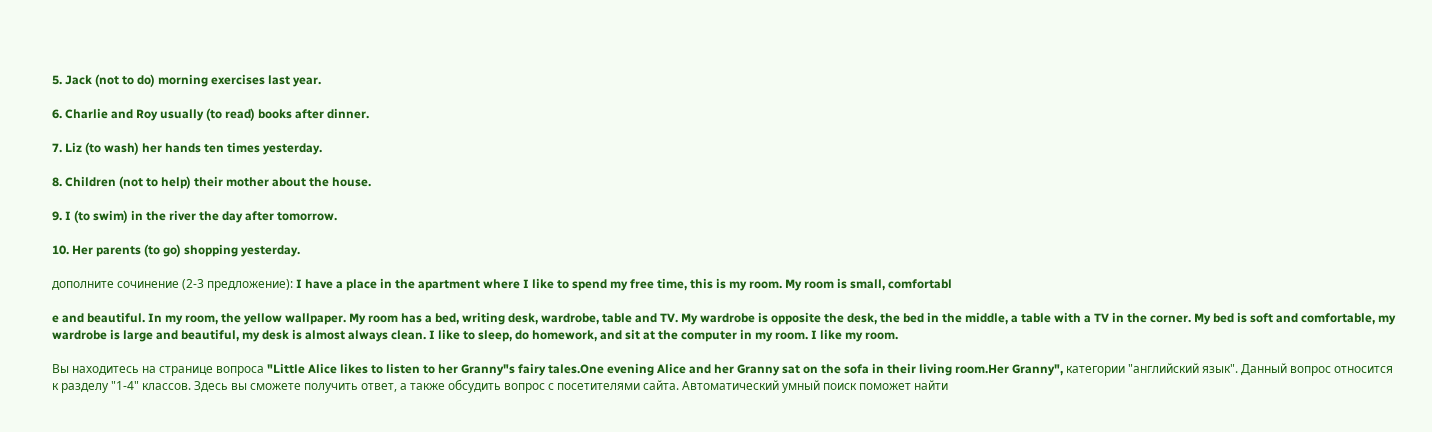5. Jack (not to do) morning exercises last year.

6. Charlie and Roy usually (to read) books after dinner.

7. Liz (to wash) her hands ten times yesterday.

8. Children (not to help) their mother about the house.

9. I (to swim) in the river the day after tomorrow.

10. Her parents (to go) shopping yesterday.

дополните сочинение (2-3 предложение): I have a place in the apartment where I like to spend my free time, this is my room. My room is small, comfortabl

e and beautiful. In my room, the yellow wallpaper. My room has a bed, writing desk, wardrobe, table and TV. My wardrobe is opposite the desk, the bed in the middle, a table with a TV in the corner. My bed is soft and comfortable, my wardrobe is large and beautiful, my desk is almost always clean. I like to sleep, do homework, and sit at the computer in my room. I like my room.

Вы находитесь на странице вопроса "Little Alice likes to listen to her Granny"s fairy tales.One evening Alice and her Granny sat on the sofa in their living room.Her Granny", категории "английский язык". Данный вопрос относится к разделу "1-4" классов. Здесь вы сможете получить ответ, а также обсудить вопрос с посетителями сайта. Автоматический умный поиск поможет найти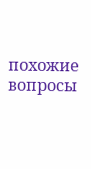похожие вопросы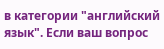в категории "английский язык". Если ваш вопрос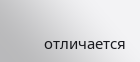отличается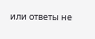или ответы не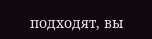подходят, вы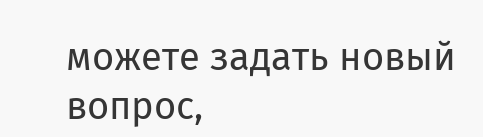можете задать новый вопрос,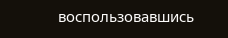воспользовавшись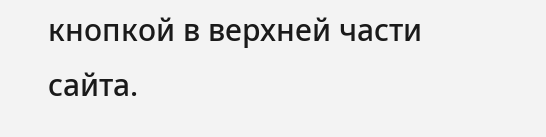кнопкой в верхней части сайта.